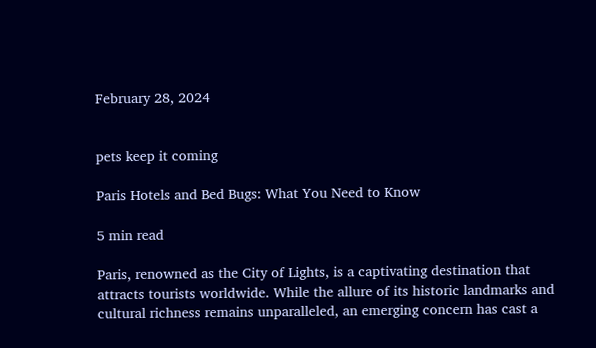February 28, 2024


pets keep it coming

Paris Hotels and Bed Bugs: What You Need to Know

5 min read

Paris, renowned as the City of Lights, is a captivating destination that attracts tourists worldwide. While the allure of its historic landmarks and cultural richness remains unparalleled, an emerging concern has cast a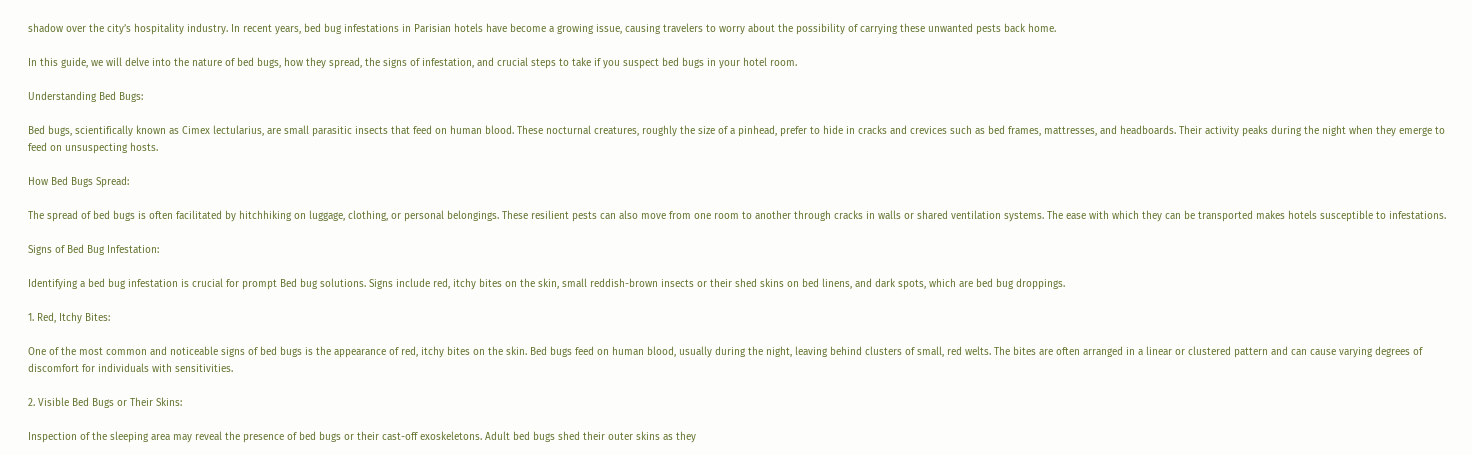shadow over the city’s hospitality industry. In recent years, bed bug infestations in Parisian hotels have become a growing issue, causing travelers to worry about the possibility of carrying these unwanted pests back home.

In this guide, we will delve into the nature of bed bugs, how they spread, the signs of infestation, and crucial steps to take if you suspect bed bugs in your hotel room.

Understanding Bed Bugs:

Bed bugs, scientifically known as Cimex lectularius, are small parasitic insects that feed on human blood. These nocturnal creatures, roughly the size of a pinhead, prefer to hide in cracks and crevices such as bed frames, mattresses, and headboards. Their activity peaks during the night when they emerge to feed on unsuspecting hosts.

How Bed Bugs Spread:

The spread of bed bugs is often facilitated by hitchhiking on luggage, clothing, or personal belongings. These resilient pests can also move from one room to another through cracks in walls or shared ventilation systems. The ease with which they can be transported makes hotels susceptible to infestations.

Signs of Bed Bug Infestation:

Identifying a bed bug infestation is crucial for prompt Bed bug solutions. Signs include red, itchy bites on the skin, small reddish-brown insects or their shed skins on bed linens, and dark spots, which are bed bug droppings.

1. Red, Itchy Bites:

One of the most common and noticeable signs of bed bugs is the appearance of red, itchy bites on the skin. Bed bugs feed on human blood, usually during the night, leaving behind clusters of small, red welts. The bites are often arranged in a linear or clustered pattern and can cause varying degrees of discomfort for individuals with sensitivities.

2. Visible Bed Bugs or Their Skins:

Inspection of the sleeping area may reveal the presence of bed bugs or their cast-off exoskeletons. Adult bed bugs shed their outer skins as they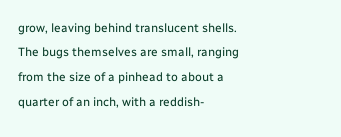grow, leaving behind translucent shells. The bugs themselves are small, ranging from the size of a pinhead to about a quarter of an inch, with a reddish-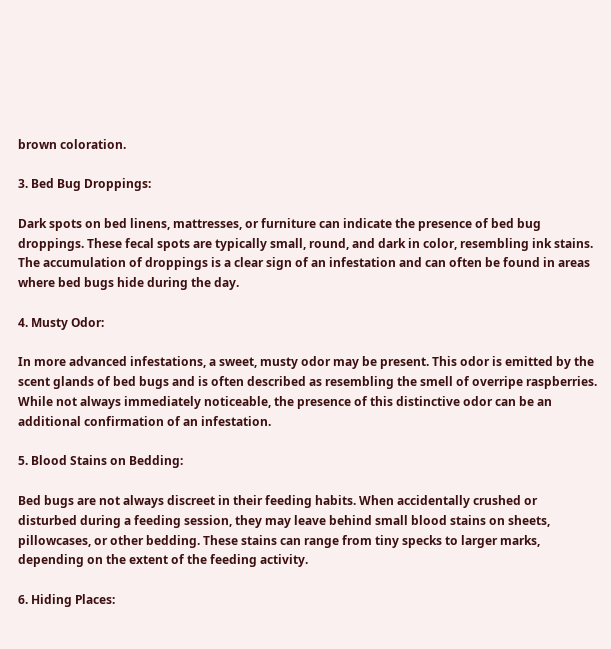brown coloration.

3. Bed Bug Droppings:

Dark spots on bed linens, mattresses, or furniture can indicate the presence of bed bug droppings. These fecal spots are typically small, round, and dark in color, resembling ink stains. The accumulation of droppings is a clear sign of an infestation and can often be found in areas where bed bugs hide during the day.

4. Musty Odor:

In more advanced infestations, a sweet, musty odor may be present. This odor is emitted by the scent glands of bed bugs and is often described as resembling the smell of overripe raspberries. While not always immediately noticeable, the presence of this distinctive odor can be an additional confirmation of an infestation.

5. Blood Stains on Bedding:

Bed bugs are not always discreet in their feeding habits. When accidentally crushed or disturbed during a feeding session, they may leave behind small blood stains on sheets, pillowcases, or other bedding. These stains can range from tiny specks to larger marks, depending on the extent of the feeding activity.

6. Hiding Places: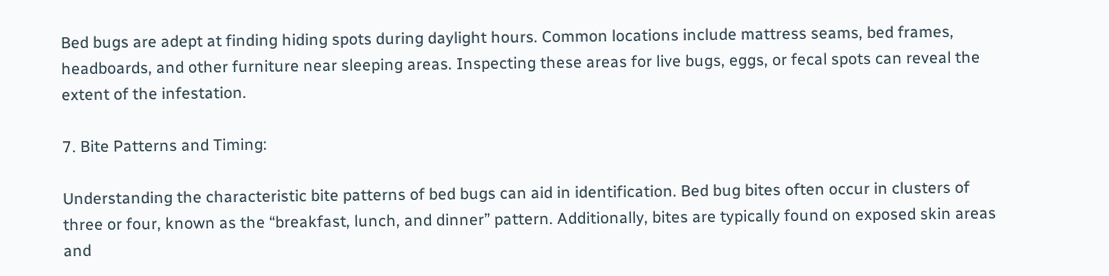Bed bugs are adept at finding hiding spots during daylight hours. Common locations include mattress seams, bed frames, headboards, and other furniture near sleeping areas. Inspecting these areas for live bugs, eggs, or fecal spots can reveal the extent of the infestation.

7. Bite Patterns and Timing:

Understanding the characteristic bite patterns of bed bugs can aid in identification. Bed bug bites often occur in clusters of three or four, known as the “breakfast, lunch, and dinner” pattern. Additionally, bites are typically found on exposed skin areas and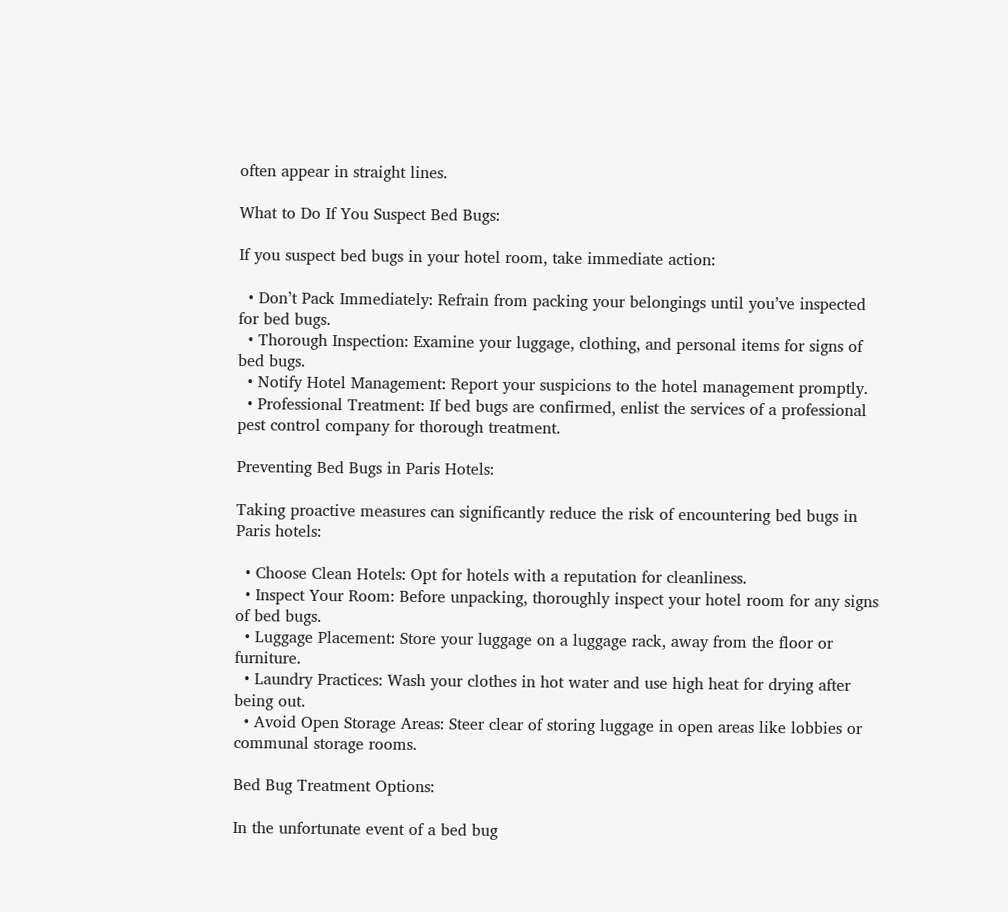often appear in straight lines.

What to Do If You Suspect Bed Bugs:

If you suspect bed bugs in your hotel room, take immediate action:

  • Don’t Pack Immediately: Refrain from packing your belongings until you’ve inspected for bed bugs.
  • Thorough Inspection: Examine your luggage, clothing, and personal items for signs of bed bugs.
  • Notify Hotel Management: Report your suspicions to the hotel management promptly.
  • Professional Treatment: If bed bugs are confirmed, enlist the services of a professional pest control company for thorough treatment.

Preventing Bed Bugs in Paris Hotels:

Taking proactive measures can significantly reduce the risk of encountering bed bugs in Paris hotels:

  • Choose Clean Hotels: Opt for hotels with a reputation for cleanliness.
  • Inspect Your Room: Before unpacking, thoroughly inspect your hotel room for any signs of bed bugs.
  • Luggage Placement: Store your luggage on a luggage rack, away from the floor or furniture.
  • Laundry Practices: Wash your clothes in hot water and use high heat for drying after being out.
  • Avoid Open Storage Areas: Steer clear of storing luggage in open areas like lobbies or communal storage rooms.

Bed Bug Treatment Options:

In the unfortunate event of a bed bug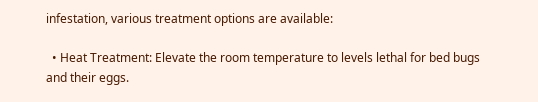infestation, various treatment options are available:

  • Heat Treatment: Elevate the room temperature to levels lethal for bed bugs and their eggs.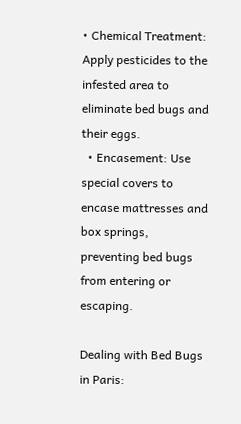• Chemical Treatment: Apply pesticides to the infested area to eliminate bed bugs and their eggs.
  • Encasement: Use special covers to encase mattresses and box springs, preventing bed bugs from entering or escaping.

Dealing with Bed Bugs in Paris: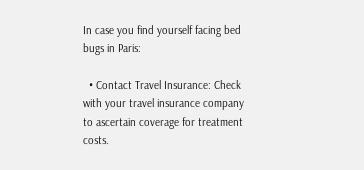In case you find yourself facing bed bugs in Paris:

  • Contact Travel Insurance: Check with your travel insurance company to ascertain coverage for treatment costs.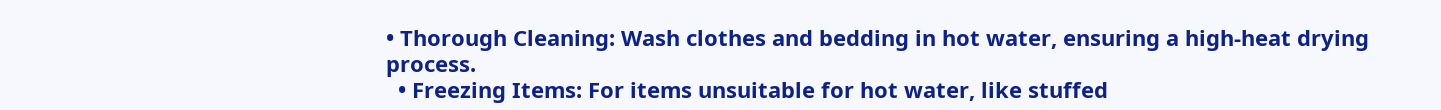• Thorough Cleaning: Wash clothes and bedding in hot water, ensuring a high-heat drying process.
  • Freezing Items: For items unsuitable for hot water, like stuffed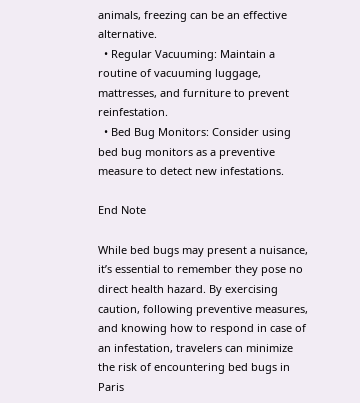animals, freezing can be an effective alternative.
  • Regular Vacuuming: Maintain a routine of vacuuming luggage, mattresses, and furniture to prevent reinfestation.
  • Bed Bug Monitors: Consider using bed bug monitors as a preventive measure to detect new infestations.

End Note

While bed bugs may present a nuisance, it’s essential to remember they pose no direct health hazard. By exercising caution, following preventive measures, and knowing how to respond in case of an infestation, travelers can minimize the risk of encountering bed bugs in Paris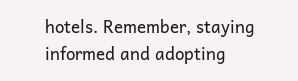hotels. Remember, staying informed and adopting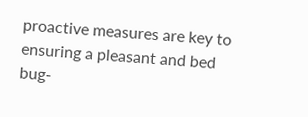proactive measures are key to ensuring a pleasant and bed bug-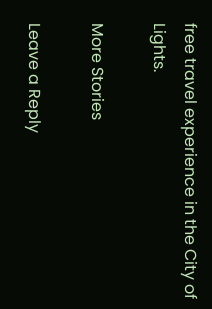free travel experience in the City of Lights.

More Stories

Leave a Reply